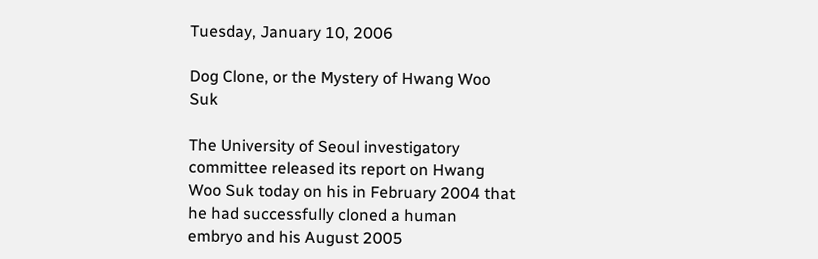Tuesday, January 10, 2006

Dog Clone, or the Mystery of Hwang Woo Suk

The University of Seoul investigatory committee released its report on Hwang Woo Suk today on his in February 2004 that he had successfully cloned a human embryo and his August 2005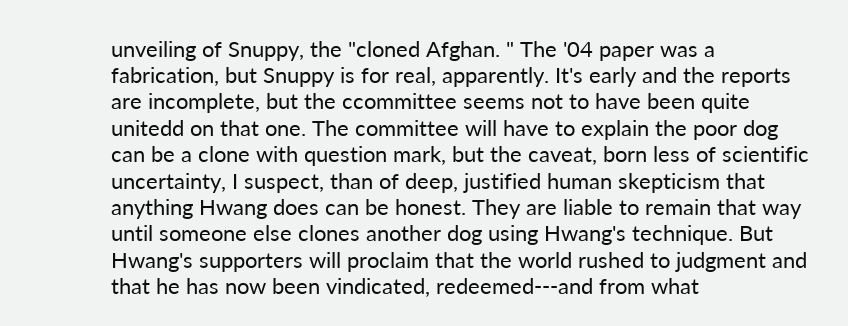unveiling of Snuppy, the "cloned Afghan. " The '04 paper was a fabrication, but Snuppy is for real, apparently. It's early and the reports are incomplete, but the ccommittee seems not to have been quite unitedd on that one. The committee will have to explain the poor dog can be a clone with question mark, but the caveat, born less of scientific uncertainty, I suspect, than of deep, justified human skepticism that anything Hwang does can be honest. They are liable to remain that way until someone else clones another dog using Hwang's technique. But Hwang's supporters will proclaim that the world rushed to judgment and that he has now been vindicated, redeemed---and from what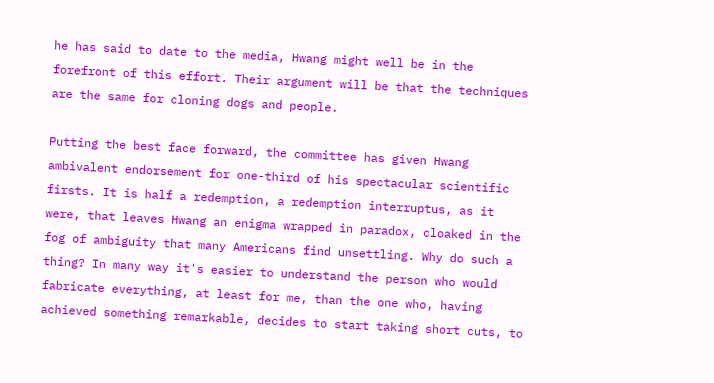he has said to date to the media, Hwang might well be in the forefront of this effort. Their argument will be that the techniques are the same for cloning dogs and people.

Putting the best face forward, the committee has given Hwang ambivalent endorsement for one-third of his spectacular scientific firsts. It is half a redemption, a redemption interruptus, as it were, that leaves Hwang an enigma wrapped in paradox, cloaked in the fog of ambiguity that many Americans find unsettling. Why do such a thing? In many way it's easier to understand the person who would fabricate everything, at least for me, than the one who, having achieved something remarkable, decides to start taking short cuts, to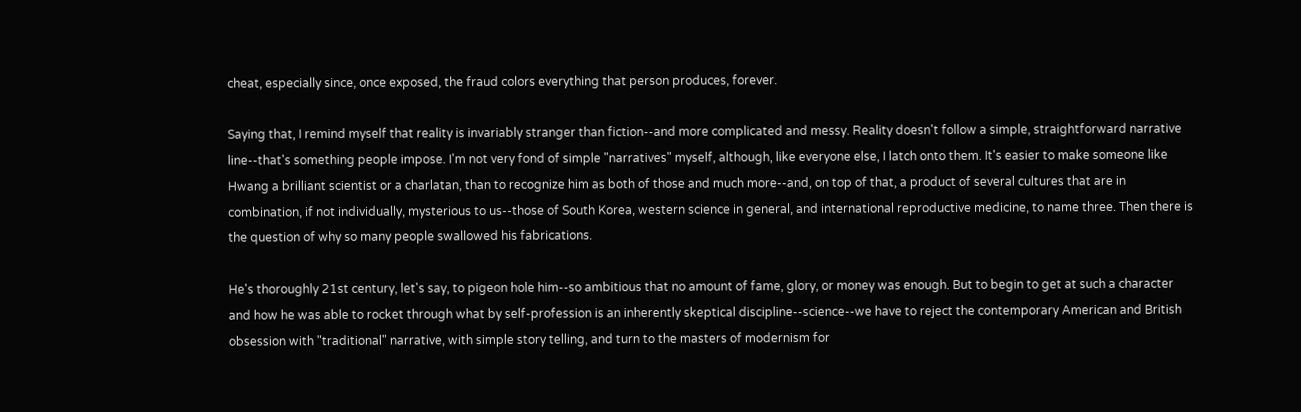cheat, especially since, once exposed, the fraud colors everything that person produces, forever.

Saying that, I remind myself that reality is invariably stranger than fiction--and more complicated and messy. Reality doesn't follow a simple, straightforward narrative line--that's something people impose. I'm not very fond of simple "narratives" myself, although, like everyone else, I latch onto them. It's easier to make someone like Hwang a brilliant scientist or a charlatan, than to recognize him as both of those and much more--and, on top of that, a product of several cultures that are in combination, if not individually, mysterious to us--those of South Korea, western science in general, and international reproductive medicine, to name three. Then there is the question of why so many people swallowed his fabrications.

He's thoroughly 21st century, let's say, to pigeon hole him--so ambitious that no amount of fame, glory, or money was enough. But to begin to get at such a character and how he was able to rocket through what by self-profession is an inherently skeptical discipline--science--we have to reject the contemporary American and British obsession with "traditional" narrative, with simple story telling, and turn to the masters of modernism for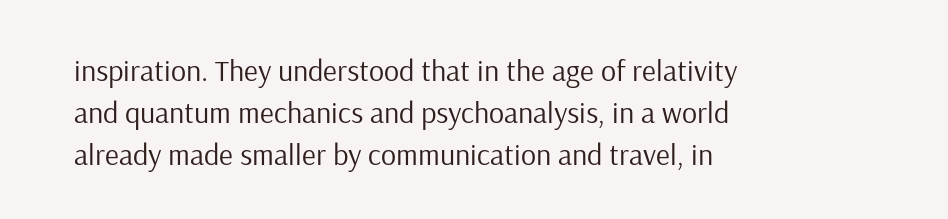inspiration. They understood that in the age of relativity and quantum mechanics and psychoanalysis, in a world already made smaller by communication and travel, in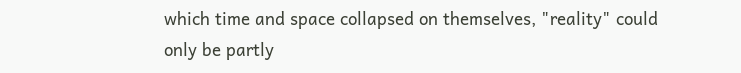which time and space collapsed on themselves, "reality" could only be partly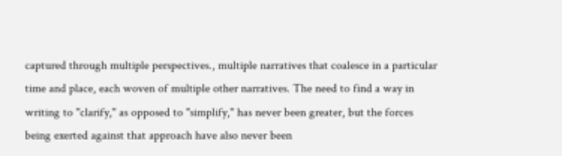captured through multiple perspectives., multiple narratives that coalesce in a particular time and place, each woven of multiple other narratives. The need to find a way in writing to "clarify," as opposed to "simplify," has never been greater, but the forces being exerted against that approach have also never been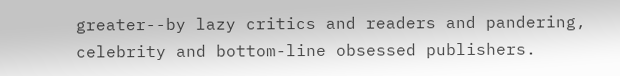greater--by lazy critics and readers and pandering, celebrity and bottom-line obsessed publishers.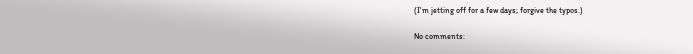(I'm jetting off for a few days; forgive the typos.)

No comments: